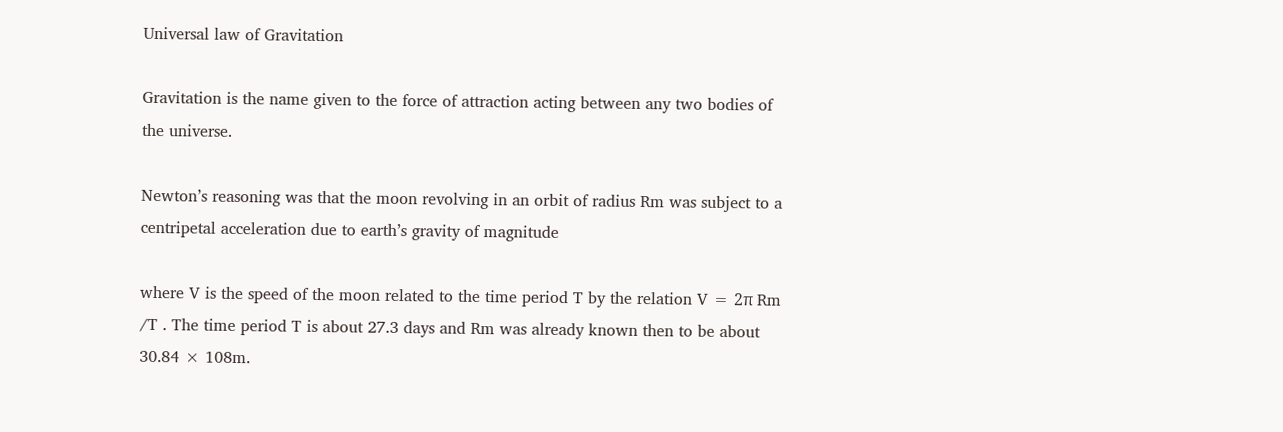Universal law of Gravitation

Gravitation is the name given to the force of attraction acting between any two bodies of the universe.

Newton’s reasoning was that the moon revolving in an orbit of radius Rm was subject to a centripetal acceleration due to earth’s gravity of magnitude

where V is the speed of the moon related to the time period T by the relation V = 2π Rm /T . The time period T is about 27.3 days and Rm was already known then to be about 30.84 × 108m.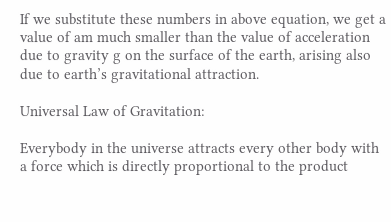If we substitute these numbers in above equation, we get a value of am much smaller than the value of acceleration due to gravity g on the surface of the earth, arising also due to earth’s gravitational attraction.

Universal Law of Gravitation:

Everybody in the universe attracts every other body with a force which is directly proportional to the product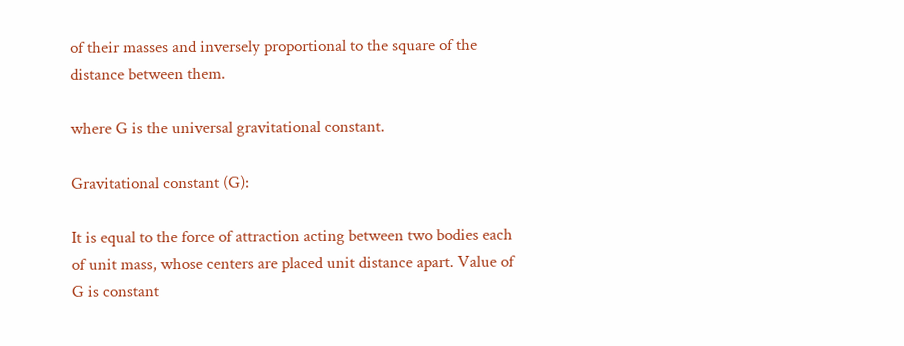of their masses and inversely proportional to the square of the distance between them.

where G is the universal gravitational constant.

Gravitational constant (G):

It is equal to the force of attraction acting between two bodies each of unit mass, whose centers are placed unit distance apart. Value of G is constant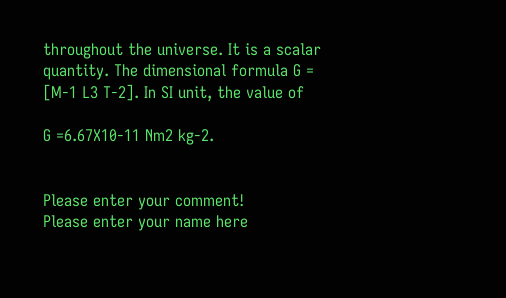throughout the universe. It is a scalar quantity. The dimensional formula G = [M-1 L3 T-2]. In SI unit, the value of

G =6.67X10-11 Nm2 kg-2.


Please enter your comment!
Please enter your name here